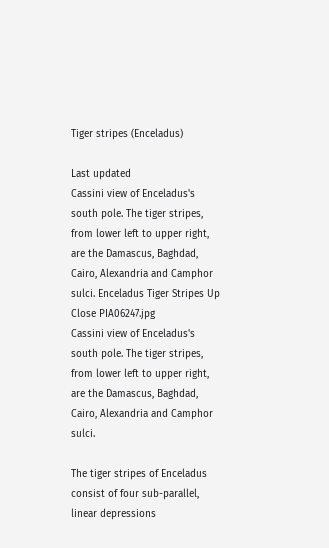Tiger stripes (Enceladus)

Last updated
Cassini view of Enceladus's south pole. The tiger stripes, from lower left to upper right, are the Damascus, Baghdad, Cairo, Alexandria and Camphor sulci. Enceladus Tiger Stripes Up Close PIA06247.jpg
Cassini view of Enceladus's south pole. The tiger stripes, from lower left to upper right, are the Damascus, Baghdad, Cairo, Alexandria and Camphor sulci.

The tiger stripes of Enceladus consist of four sub-parallel, linear depressions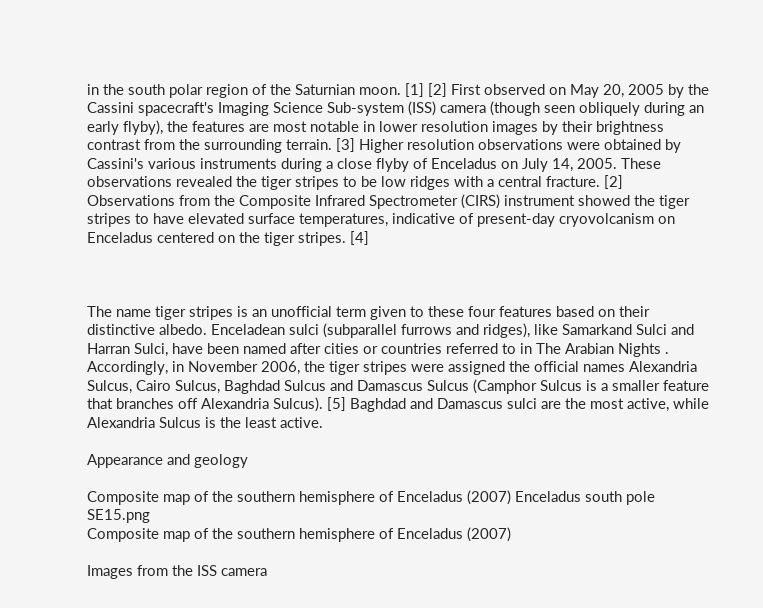in the south polar region of the Saturnian moon. [1] [2] First observed on May 20, 2005 by the Cassini spacecraft's Imaging Science Sub-system (ISS) camera (though seen obliquely during an early flyby), the features are most notable in lower resolution images by their brightness contrast from the surrounding terrain. [3] Higher resolution observations were obtained by Cassini's various instruments during a close flyby of Enceladus on July 14, 2005. These observations revealed the tiger stripes to be low ridges with a central fracture. [2] Observations from the Composite Infrared Spectrometer (CIRS) instrument showed the tiger stripes to have elevated surface temperatures, indicative of present-day cryovolcanism on Enceladus centered on the tiger stripes. [4]



The name tiger stripes is an unofficial term given to these four features based on their distinctive albedo. Enceladean sulci (subparallel furrows and ridges), like Samarkand Sulci and Harran Sulci, have been named after cities or countries referred to in The Arabian Nights . Accordingly, in November 2006, the tiger stripes were assigned the official names Alexandria Sulcus, Cairo Sulcus, Baghdad Sulcus and Damascus Sulcus (Camphor Sulcus is a smaller feature that branches off Alexandria Sulcus). [5] Baghdad and Damascus sulci are the most active, while Alexandria Sulcus is the least active.

Appearance and geology

Composite map of the southern hemisphere of Enceladus (2007) Enceladus south pole SE15.png
Composite map of the southern hemisphere of Enceladus (2007)

Images from the ISS camera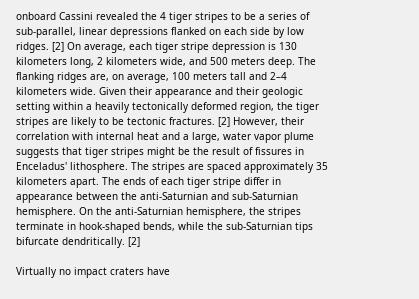onboard Cassini revealed the 4 tiger stripes to be a series of sub-parallel, linear depressions flanked on each side by low ridges. [2] On average, each tiger stripe depression is 130 kilometers long, 2 kilometers wide, and 500 meters deep. The flanking ridges are, on average, 100 meters tall and 2–4 kilometers wide. Given their appearance and their geologic setting within a heavily tectonically deformed region, the tiger stripes are likely to be tectonic fractures. [2] However, their correlation with internal heat and a large, water vapor plume suggests that tiger stripes might be the result of fissures in Enceladus' lithosphere. The stripes are spaced approximately 35 kilometers apart. The ends of each tiger stripe differ in appearance between the anti-Saturnian and sub-Saturnian hemisphere. On the anti-Saturnian hemisphere, the stripes terminate in hook-shaped bends, while the sub-Saturnian tips bifurcate dendritically. [2]

Virtually no impact craters have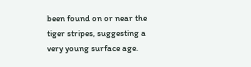been found on or near the tiger stripes, suggesting a very young surface age.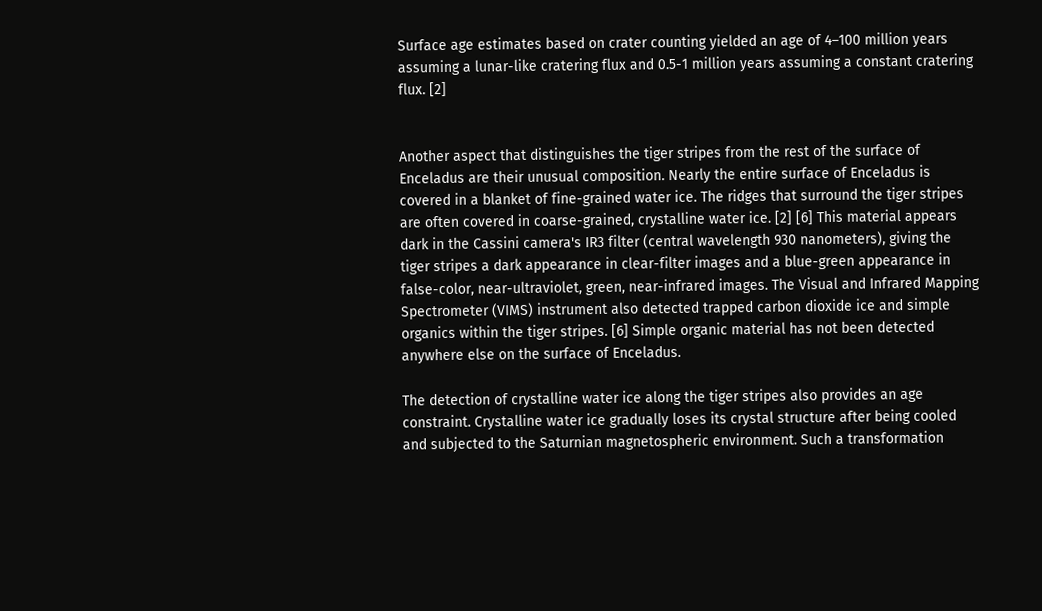Surface age estimates based on crater counting yielded an age of 4–100 million years assuming a lunar-like cratering flux and 0.5-1 million years assuming a constant cratering flux. [2]


Another aspect that distinguishes the tiger stripes from the rest of the surface of Enceladus are their unusual composition. Nearly the entire surface of Enceladus is covered in a blanket of fine-grained water ice. The ridges that surround the tiger stripes are often covered in coarse-grained, crystalline water ice. [2] [6] This material appears dark in the Cassini camera's IR3 filter (central wavelength 930 nanometers), giving the tiger stripes a dark appearance in clear-filter images and a blue-green appearance in false-color, near-ultraviolet, green, near-infrared images. The Visual and Infrared Mapping Spectrometer (VIMS) instrument also detected trapped carbon dioxide ice and simple organics within the tiger stripes. [6] Simple organic material has not been detected anywhere else on the surface of Enceladus.

The detection of crystalline water ice along the tiger stripes also provides an age constraint. Crystalline water ice gradually loses its crystal structure after being cooled and subjected to the Saturnian magnetospheric environment. Such a transformation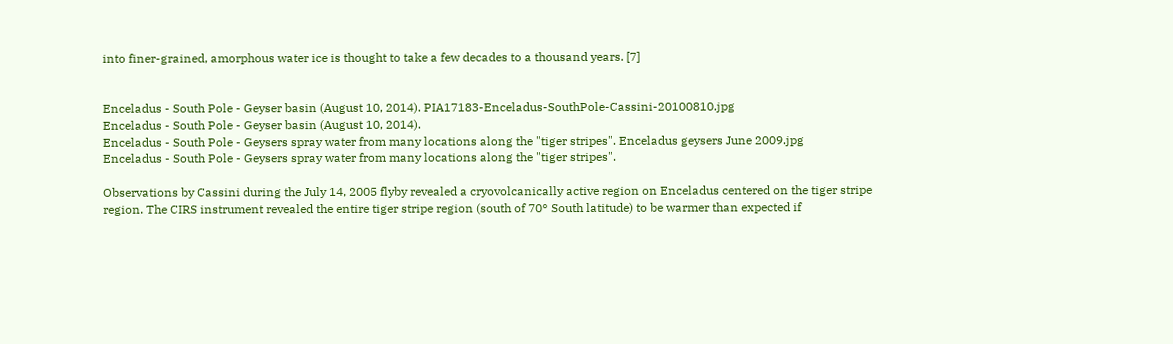into finer-grained, amorphous water ice is thought to take a few decades to a thousand years. [7]


Enceladus - South Pole - Geyser basin (August 10, 2014). PIA17183-Enceladus-SouthPole-Cassini-20100810.jpg
Enceladus - South Pole - Geyser basin (August 10, 2014).
Enceladus - South Pole - Geysers spray water from many locations along the "tiger stripes". Enceladus geysers June 2009.jpg
Enceladus - South Pole - Geysers spray water from many locations along the "tiger stripes".

Observations by Cassini during the July 14, 2005 flyby revealed a cryovolcanically active region on Enceladus centered on the tiger stripe region. The CIRS instrument revealed the entire tiger stripe region (south of 70° South latitude) to be warmer than expected if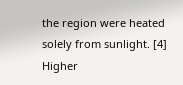the region were heated solely from sunlight. [4] Higher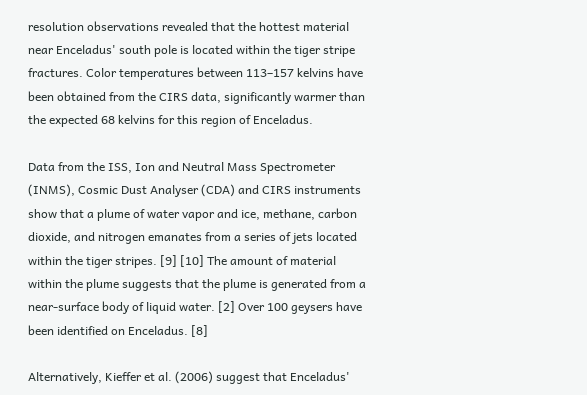resolution observations revealed that the hottest material near Enceladus' south pole is located within the tiger stripe fractures. Color temperatures between 113–157 kelvins have been obtained from the CIRS data, significantly warmer than the expected 68 kelvins for this region of Enceladus.

Data from the ISS, Ion and Neutral Mass Spectrometer (INMS), Cosmic Dust Analyser (CDA) and CIRS instruments show that a plume of water vapor and ice, methane, carbon dioxide, and nitrogen emanates from a series of jets located within the tiger stripes. [9] [10] The amount of material within the plume suggests that the plume is generated from a near-surface body of liquid water. [2] Over 100 geysers have been identified on Enceladus. [8]

Alternatively, Kieffer et al. (2006) suggest that Enceladus'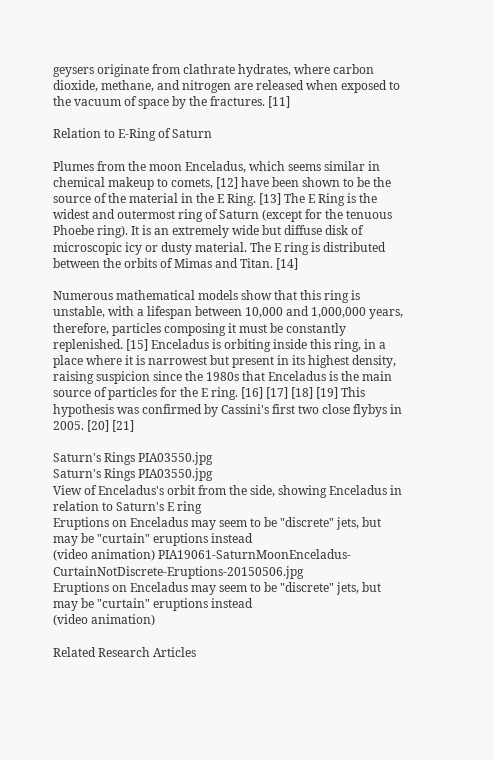geysers originate from clathrate hydrates, where carbon dioxide, methane, and nitrogen are released when exposed to the vacuum of space by the fractures. [11]

Relation to E-Ring of Saturn

Plumes from the moon Enceladus, which seems similar in chemical makeup to comets, [12] have been shown to be the source of the material in the E Ring. [13] The E Ring is the widest and outermost ring of Saturn (except for the tenuous Phoebe ring). It is an extremely wide but diffuse disk of microscopic icy or dusty material. The E ring is distributed between the orbits of Mimas and Titan. [14]

Numerous mathematical models show that this ring is unstable, with a lifespan between 10,000 and 1,000,000 years, therefore, particles composing it must be constantly replenished. [15] Enceladus is orbiting inside this ring, in a place where it is narrowest but present in its highest density, raising suspicion since the 1980s that Enceladus is the main source of particles for the E ring. [16] [17] [18] [19] This hypothesis was confirmed by Cassini's first two close flybys in 2005. [20] [21]

Saturn's Rings PIA03550.jpg
Saturn's Rings PIA03550.jpg
View of Enceladus's orbit from the side, showing Enceladus in relation to Saturn's E ring
Eruptions on Enceladus may seem to be "discrete" jets, but may be "curtain" eruptions instead
(video animation) PIA19061-SaturnMoonEnceladus-CurtainNotDiscrete-Eruptions-20150506.jpg
Eruptions on Enceladus may seem to be "discrete" jets, but may be "curtain" eruptions instead
(video animation)

Related Research Articles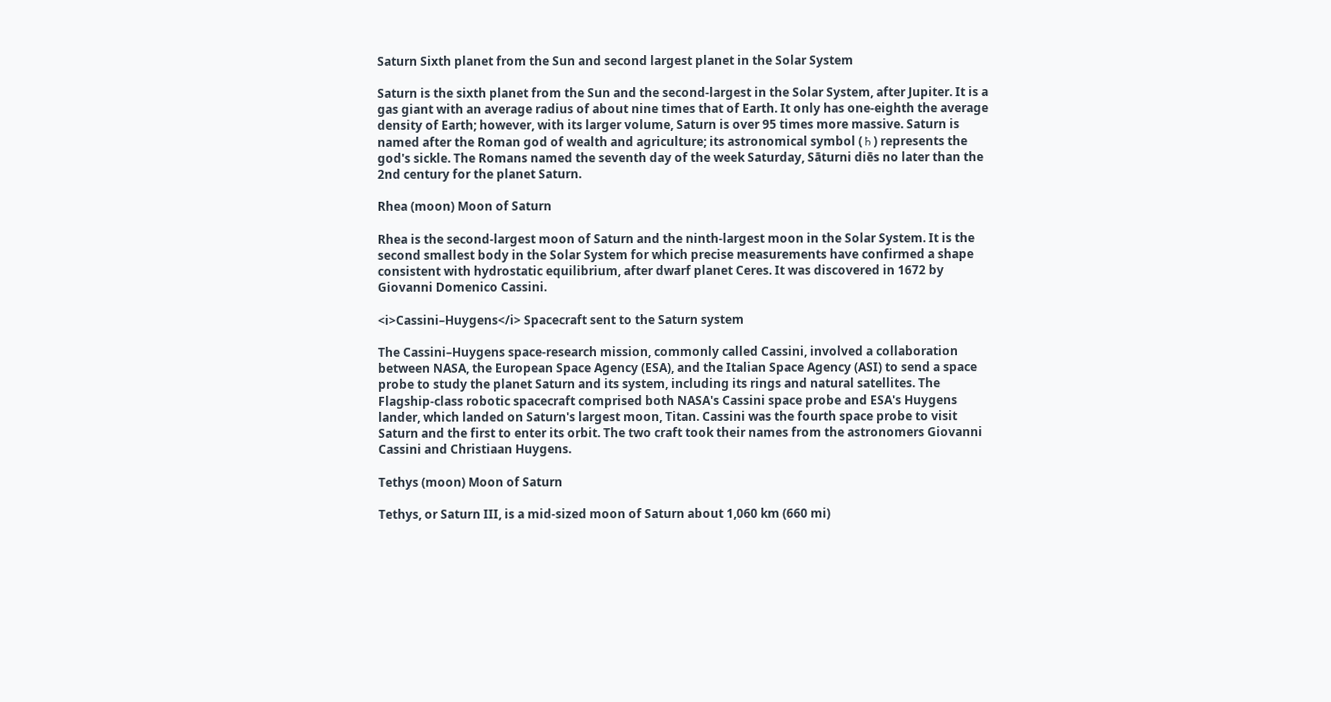Saturn Sixth planet from the Sun and second largest planet in the Solar System

Saturn is the sixth planet from the Sun and the second-largest in the Solar System, after Jupiter. It is a gas giant with an average radius of about nine times that of Earth. It only has one-eighth the average density of Earth; however, with its larger volume, Saturn is over 95 times more massive. Saturn is named after the Roman god of wealth and agriculture; its astronomical symbol (♄) represents the god's sickle. The Romans named the seventh day of the week Saturday, Sāturni diēs no later than the 2nd century for the planet Saturn.

Rhea (moon) Moon of Saturn

Rhea is the second-largest moon of Saturn and the ninth-largest moon in the Solar System. It is the second smallest body in the Solar System for which precise measurements have confirmed a shape consistent with hydrostatic equilibrium, after dwarf planet Ceres. It was discovered in 1672 by Giovanni Domenico Cassini.

<i>Cassini–Huygens</i> Spacecraft sent to the Saturn system

The Cassini–Huygens space-research mission, commonly called Cassini, involved a collaboration between NASA, the European Space Agency (ESA), and the Italian Space Agency (ASI) to send a space probe to study the planet Saturn and its system, including its rings and natural satellites. The Flagship-class robotic spacecraft comprised both NASA's Cassini space probe and ESA's Huygens lander, which landed on Saturn's largest moon, Titan. Cassini was the fourth space probe to visit Saturn and the first to enter its orbit. The two craft took their names from the astronomers Giovanni Cassini and Christiaan Huygens.

Tethys (moon) Moon of Saturn

Tethys, or Saturn III, is a mid-sized moon of Saturn about 1,060 km (660 mi)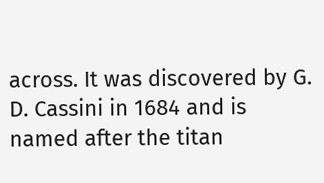across. It was discovered by G. D. Cassini in 1684 and is named after the titan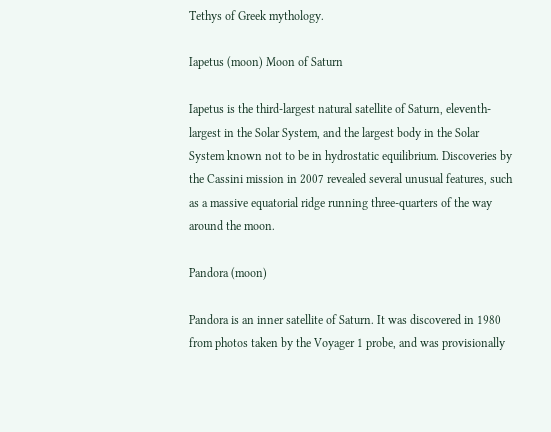Tethys of Greek mythology.

Iapetus (moon) Moon of Saturn

Iapetus is the third-largest natural satellite of Saturn, eleventh-largest in the Solar System, and the largest body in the Solar System known not to be in hydrostatic equilibrium. Discoveries by the Cassini mission in 2007 revealed several unusual features, such as a massive equatorial ridge running three-quarters of the way around the moon.

Pandora (moon)

Pandora is an inner satellite of Saturn. It was discovered in 1980 from photos taken by the Voyager 1 probe, and was provisionally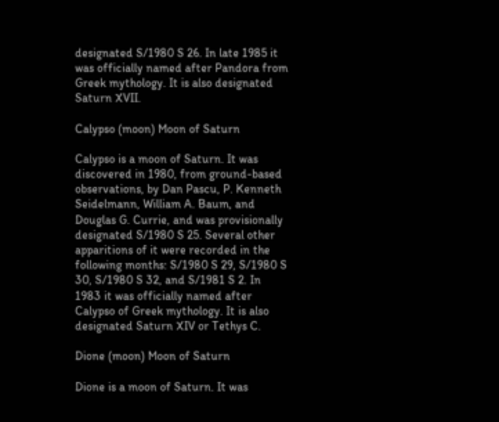designated S/1980 S 26. In late 1985 it was officially named after Pandora from Greek mythology. It is also designated Saturn XVII.

Calypso (moon) Moon of Saturn

Calypso is a moon of Saturn. It was discovered in 1980, from ground-based observations, by Dan Pascu, P. Kenneth Seidelmann, William A. Baum, and Douglas G. Currie, and was provisionally designated S/1980 S 25. Several other apparitions of it were recorded in the following months: S/1980 S 29, S/1980 S 30, S/1980 S 32, and S/1981 S 2. In 1983 it was officially named after Calypso of Greek mythology. It is also designated Saturn XIV or Tethys C.

Dione (moon) Moon of Saturn

Dione is a moon of Saturn. It was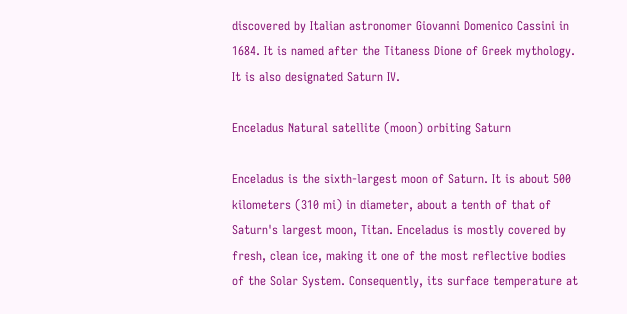discovered by Italian astronomer Giovanni Domenico Cassini in 1684. It is named after the Titaness Dione of Greek mythology. It is also designated Saturn IV.

Enceladus Natural satellite (moon) orbiting Saturn

Enceladus is the sixth-largest moon of Saturn. It is about 500 kilometers (310 mi) in diameter, about a tenth of that of Saturn's largest moon, Titan. Enceladus is mostly covered by fresh, clean ice, making it one of the most reflective bodies of the Solar System. Consequently, its surface temperature at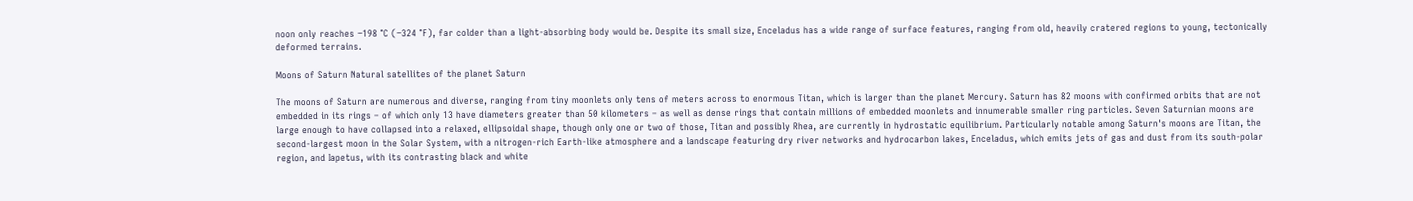noon only reaches −198 °C (−324 °F), far colder than a light-absorbing body would be. Despite its small size, Enceladus has a wide range of surface features, ranging from old, heavily cratered regions to young, tectonically deformed terrains.

Moons of Saturn Natural satellites of the planet Saturn

The moons of Saturn are numerous and diverse, ranging from tiny moonlets only tens of meters across to enormous Titan, which is larger than the planet Mercury. Saturn has 82 moons with confirmed orbits that are not embedded in its rings – of which only 13 have diameters greater than 50 kilometers – as well as dense rings that contain millions of embedded moonlets and innumerable smaller ring particles. Seven Saturnian moons are large enough to have collapsed into a relaxed, ellipsoidal shape, though only one or two of those, Titan and possibly Rhea, are currently in hydrostatic equilibrium. Particularly notable among Saturn's moons are Titan, the second-largest moon in the Solar System, with a nitrogen-rich Earth-like atmosphere and a landscape featuring dry river networks and hydrocarbon lakes, Enceladus, which emits jets of gas and dust from its south-polar region, and Iapetus, with its contrasting black and white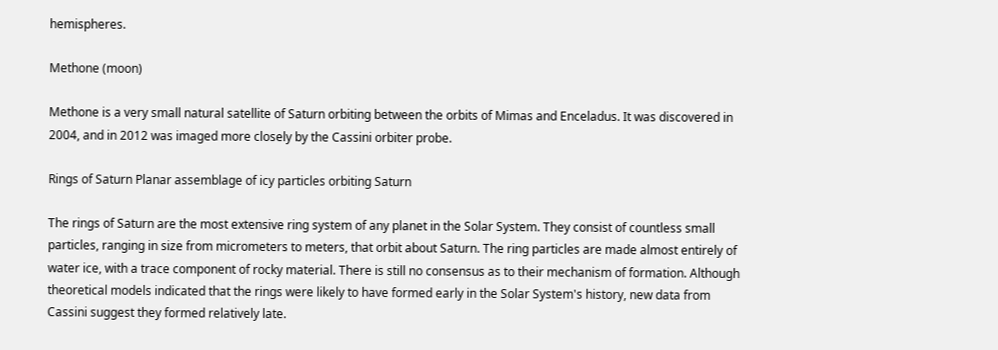hemispheres.

Methone (moon)

Methone is a very small natural satellite of Saturn orbiting between the orbits of Mimas and Enceladus. It was discovered in 2004, and in 2012 was imaged more closely by the Cassini orbiter probe.

Rings of Saturn Planar assemblage of icy particles orbiting Saturn

The rings of Saturn are the most extensive ring system of any planet in the Solar System. They consist of countless small particles, ranging in size from micrometers to meters, that orbit about Saturn. The ring particles are made almost entirely of water ice, with a trace component of rocky material. There is still no consensus as to their mechanism of formation. Although theoretical models indicated that the rings were likely to have formed early in the Solar System's history, new data from Cassini suggest they formed relatively late.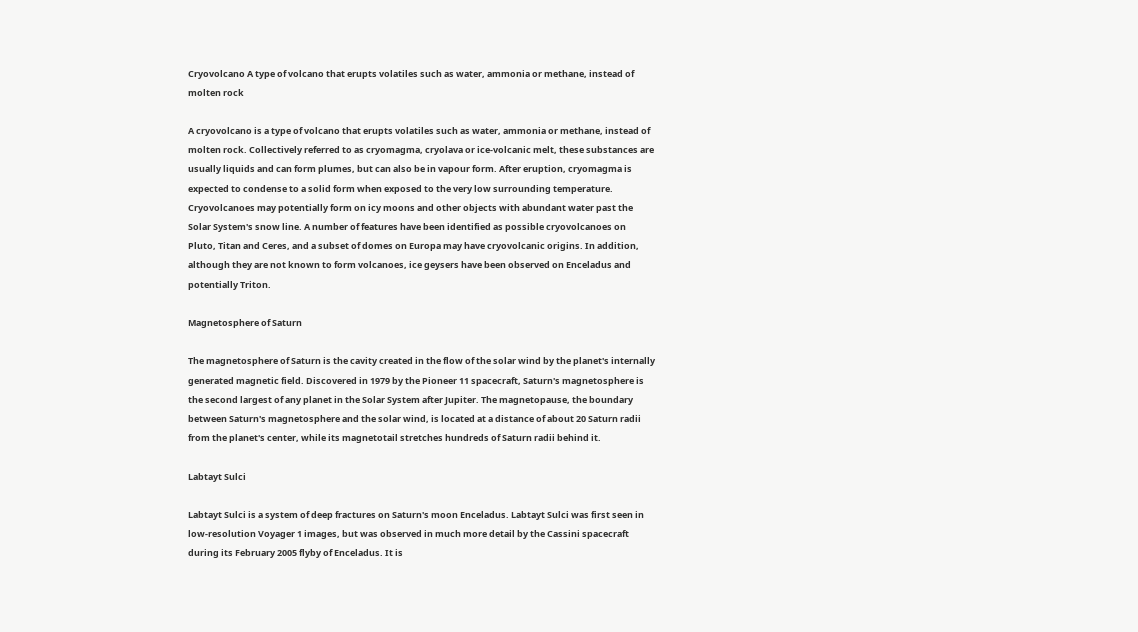Cryovolcano A type of volcano that erupts volatiles such as water, ammonia or methane, instead of molten rock

A cryovolcano is a type of volcano that erupts volatiles such as water, ammonia or methane, instead of molten rock. Collectively referred to as cryomagma, cryolava or ice-volcanic melt, these substances are usually liquids and can form plumes, but can also be in vapour form. After eruption, cryomagma is expected to condense to a solid form when exposed to the very low surrounding temperature. Cryovolcanoes may potentially form on icy moons and other objects with abundant water past the Solar System's snow line. A number of features have been identified as possible cryovolcanoes on Pluto, Titan and Ceres, and a subset of domes on Europa may have cryovolcanic origins. In addition, although they are not known to form volcanoes, ice geysers have been observed on Enceladus and potentially Triton.

Magnetosphere of Saturn

The magnetosphere of Saturn is the cavity created in the flow of the solar wind by the planet's internally generated magnetic field. Discovered in 1979 by the Pioneer 11 spacecraft, Saturn's magnetosphere is the second largest of any planet in the Solar System after Jupiter. The magnetopause, the boundary between Saturn's magnetosphere and the solar wind, is located at a distance of about 20 Saturn radii from the planet's center, while its magnetotail stretches hundreds of Saturn radii behind it.

Labtayt Sulci

Labtayt Sulci is a system of deep fractures on Saturn's moon Enceladus. Labtayt Sulci was first seen in low-resolution Voyager 1 images, but was observed in much more detail by the Cassini spacecraft during its February 2005 flyby of Enceladus. It is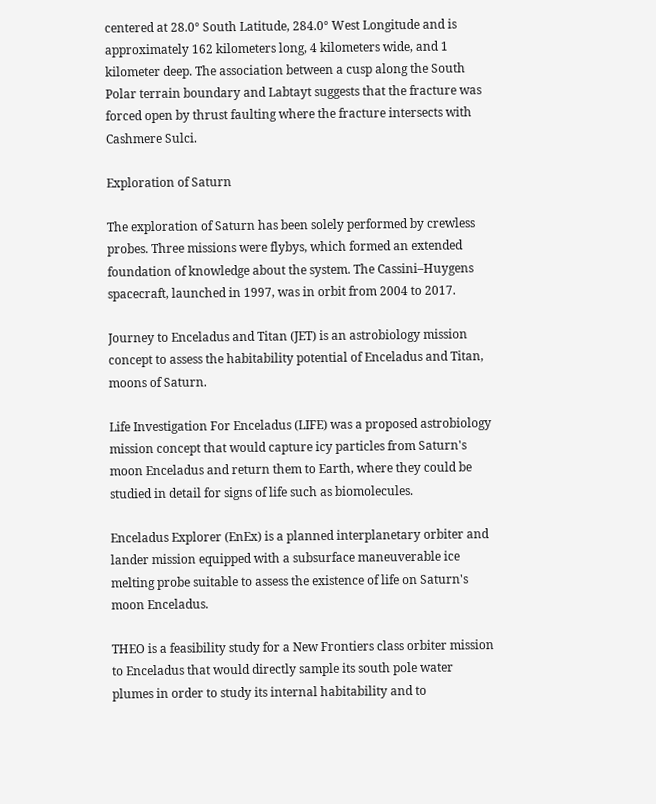centered at 28.0° South Latitude, 284.0° West Longitude and is approximately 162 kilometers long, 4 kilometers wide, and 1 kilometer deep. The association between a cusp along the South Polar terrain boundary and Labtayt suggests that the fracture was forced open by thrust faulting where the fracture intersects with Cashmere Sulci.

Exploration of Saturn

The exploration of Saturn has been solely performed by crewless probes. Three missions were flybys, which formed an extended foundation of knowledge about the system. The Cassini–Huygens spacecraft, launched in 1997, was in orbit from 2004 to 2017.

Journey to Enceladus and Titan (JET) is an astrobiology mission concept to assess the habitability potential of Enceladus and Titan, moons of Saturn.

Life Investigation For Enceladus (LIFE) was a proposed astrobiology mission concept that would capture icy particles from Saturn's moon Enceladus and return them to Earth, where they could be studied in detail for signs of life such as biomolecules.

Enceladus Explorer (EnEx) is a planned interplanetary orbiter and lander mission equipped with a subsurface maneuverable ice melting probe suitable to assess the existence of life on Saturn's moon Enceladus.

THEO is a feasibility study for a New Frontiers class orbiter mission to Enceladus that would directly sample its south pole water plumes in order to study its internal habitability and to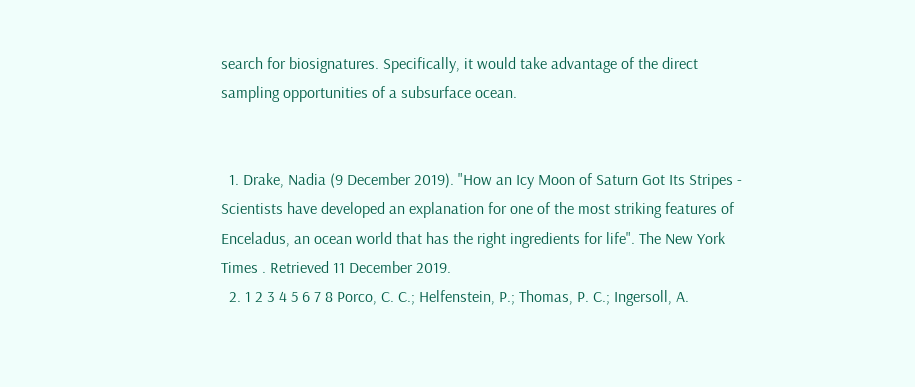search for biosignatures. Specifically, it would take advantage of the direct sampling opportunities of a subsurface ocean.


  1. Drake, Nadia (9 December 2019). "How an Icy Moon of Saturn Got Its Stripes - Scientists have developed an explanation for one of the most striking features of Enceladus, an ocean world that has the right ingredients for life". The New York Times . Retrieved 11 December 2019.
  2. 1 2 3 4 5 6 7 8 Porco, C. C.; Helfenstein, P.; Thomas, P. C.; Ingersoll, A.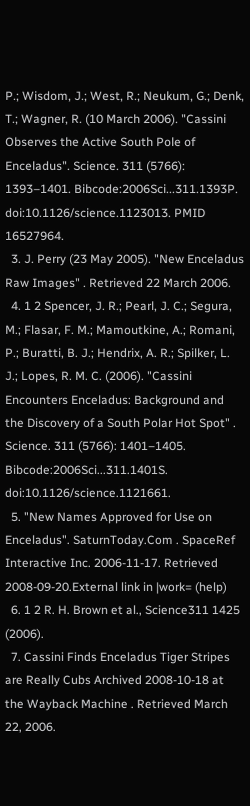P.; Wisdom, J.; West, R.; Neukum, G.; Denk, T.; Wagner, R. (10 March 2006). "Cassini Observes the Active South Pole of Enceladus". Science. 311 (5766): 1393–1401. Bibcode:2006Sci...311.1393P. doi:10.1126/science.1123013. PMID   16527964.
  3. J. Perry (23 May 2005). "New Enceladus Raw Images" . Retrieved 22 March 2006.
  4. 1 2 Spencer, J. R.; Pearl, J. C.; Segura, M.; Flasar, F. M.; Mamoutkine, A.; Romani, P.; Buratti, B. J.; Hendrix, A. R.; Spilker, L. J.; Lopes, R. M. C. (2006). "Cassini Encounters Enceladus: Background and the Discovery of a South Polar Hot Spot" . Science. 311 (5766): 1401–1405. Bibcode:2006Sci...311.1401S. doi:10.1126/science.1121661.
  5. "New Names Approved for Use on Enceladus". SaturnToday.Com . SpaceRef Interactive Inc. 2006-11-17. Retrieved 2008-09-20.External link in |work= (help)
  6. 1 2 R. H. Brown et al., Science311 1425 (2006).
  7. Cassini Finds Enceladus Tiger Stripes are Really Cubs Archived 2008-10-18 at the Wayback Machine . Retrieved March 22, 2006.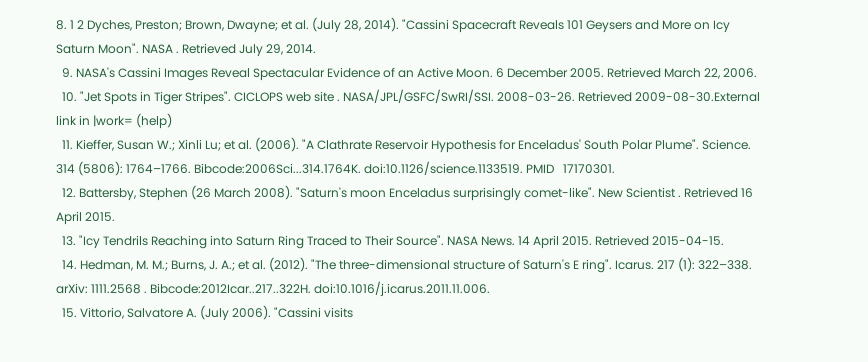8. 1 2 Dyches, Preston; Brown, Dwayne; et al. (July 28, 2014). "Cassini Spacecraft Reveals 101 Geysers and More on Icy Saturn Moon". NASA . Retrieved July 29, 2014.
  9. NASA's Cassini Images Reveal Spectacular Evidence of an Active Moon. 6 December 2005. Retrieved March 22, 2006.
  10. "Jet Spots in Tiger Stripes". CICLOPS web site . NASA/JPL/GSFC/SwRI/SSI. 2008-03-26. Retrieved 2009-08-30.External link in |work= (help)
  11. Kieffer, Susan W.; Xinli Lu; et al. (2006). "A Clathrate Reservoir Hypothesis for Enceladus' South Polar Plume". Science. 314 (5806): 1764–1766. Bibcode:2006Sci...314.1764K. doi:10.1126/science.1133519. PMID   17170301.
  12. Battersby, Stephen (26 March 2008). "Saturn's moon Enceladus surprisingly comet-like". New Scientist . Retrieved 16 April 2015.
  13. "Icy Tendrils Reaching into Saturn Ring Traced to Their Source". NASA News. 14 April 2015. Retrieved 2015-04-15.
  14. Hedman, M. M.; Burns, J. A.; et al. (2012). "The three-dimensional structure of Saturn's E ring". Icarus. 217 (1): 322–338. arXiv: 1111.2568 . Bibcode:2012Icar..217..322H. doi:10.1016/j.icarus.2011.11.006.
  15. Vittorio, Salvatore A. (July 2006). "Cassini visits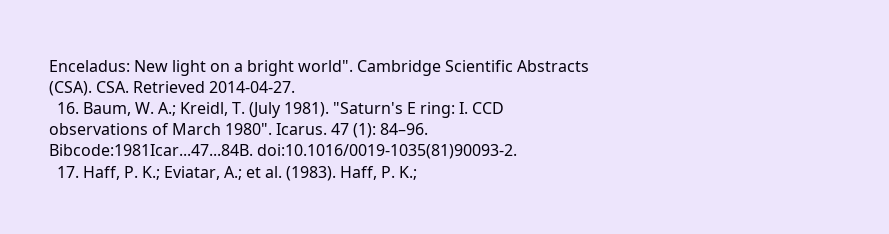Enceladus: New light on a bright world". Cambridge Scientific Abstracts (CSA). CSA. Retrieved 2014-04-27.
  16. Baum, W. A.; Kreidl, T. (July 1981). "Saturn's E ring: I. CCD observations of March 1980". Icarus. 47 (1): 84–96. Bibcode:1981Icar...47...84B. doi:10.1016/0019-1035(81)90093-2.
  17. Haff, P. K.; Eviatar, A.; et al. (1983). Haff, P. K.;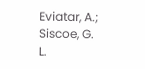Eviatar, A.; Siscoe, G. L.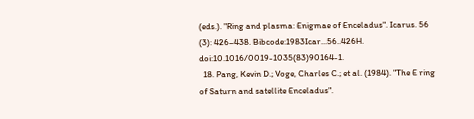(eds.). "Ring and plasma: Enigmae of Enceladus". Icarus. 56 (3): 426–438. Bibcode:1983Icar...56..426H. doi:10.1016/0019-1035(83)90164-1.
  18. Pang, Kevin D.; Voge, Charles C.; et al. (1984). "The E ring of Saturn and satellite Enceladus".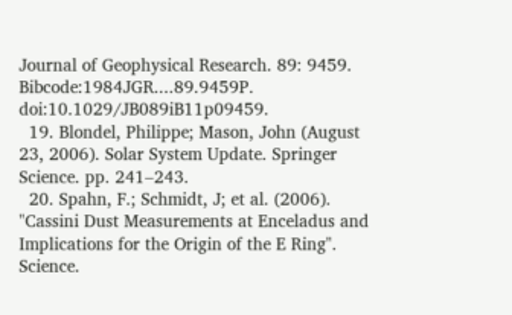Journal of Geophysical Research. 89: 9459. Bibcode:1984JGR....89.9459P. doi:10.1029/JB089iB11p09459.
  19. Blondel, Philippe; Mason, John (August 23, 2006). Solar System Update. Springer Science. pp. 241–243.
  20. Spahn, F.; Schmidt, J; et al. (2006). "Cassini Dust Measurements at Enceladus and Implications for the Origin of the E Ring". Science.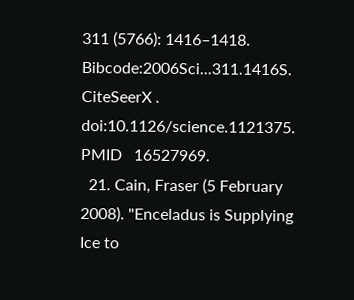311 (5766): 1416–1418. Bibcode:2006Sci...311.1416S. CiteSeerX . doi:10.1126/science.1121375. PMID   16527969.
  21. Cain, Fraser (5 February 2008). "Enceladus is Supplying Ice to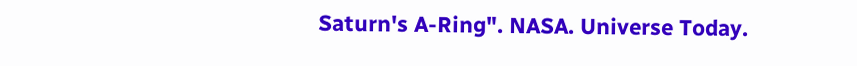Saturn's A-Ring". NASA. Universe Today.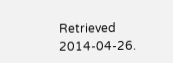Retrieved 2014-04-26.